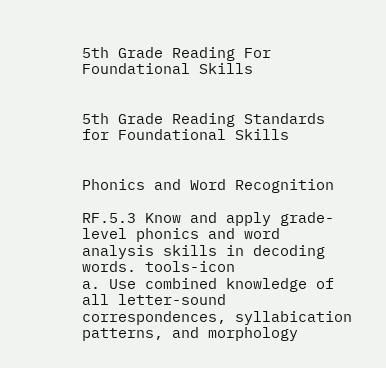5th Grade Reading For Foundational Skills


5th Grade Reading Standards for Foundational Skills


Phonics and Word Recognition

RF.5.3 Know and apply grade-level phonics and word analysis skills in decoding words. tools-icon
a. Use combined knowledge of all letter-sound correspondences, syllabication patterns, and morphology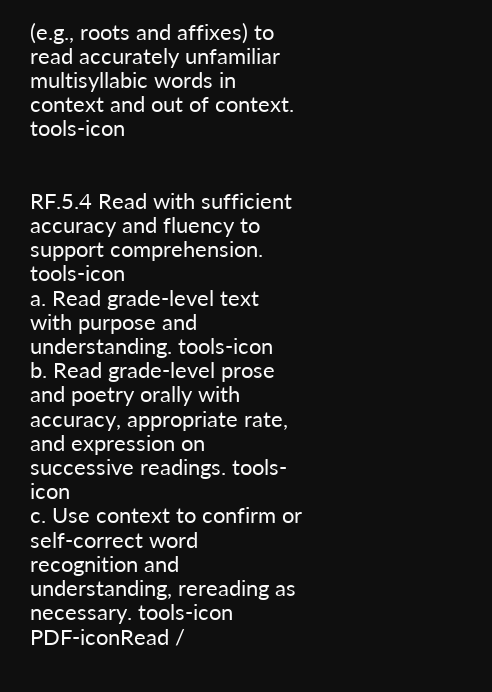(e.g., roots and affixes) to read accurately unfamiliar multisyllabic words in context and out of context. tools-icon


RF.5.4 Read with sufficient accuracy and fluency to support comprehension. tools-icon
a. Read grade-level text with purpose and understanding. tools-icon
b. Read grade-level prose and poetry orally with accuracy, appropriate rate, and expression on successive readings. tools-icon
c. Use context to confirm or self-correct word recognition and understanding, rereading as necessary. tools-icon
PDF-iconRead /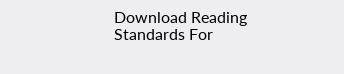Download Reading Standards For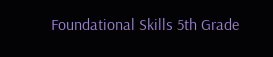Foundational Skills 5th Grade